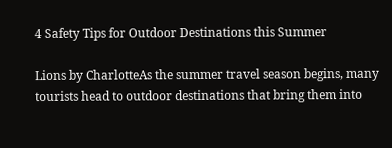4 Safety Tips for Outdoor Destinations this Summer

Lions by CharlotteAs the summer travel season begins, many tourists head to outdoor destinations that bring them into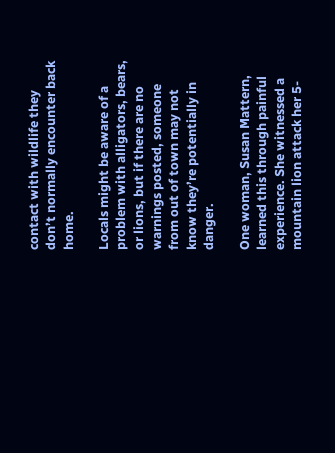contact with wildlife they don’t normally encounter back home.

Locals might be aware of a problem with alligators, bears, or lions, but if there are no warnings posted, someone from out of town may not know they’re potentially in danger.

One woman, Susan Mattern, learned this through painful experience. She witnessed a mountain lion attack her 5-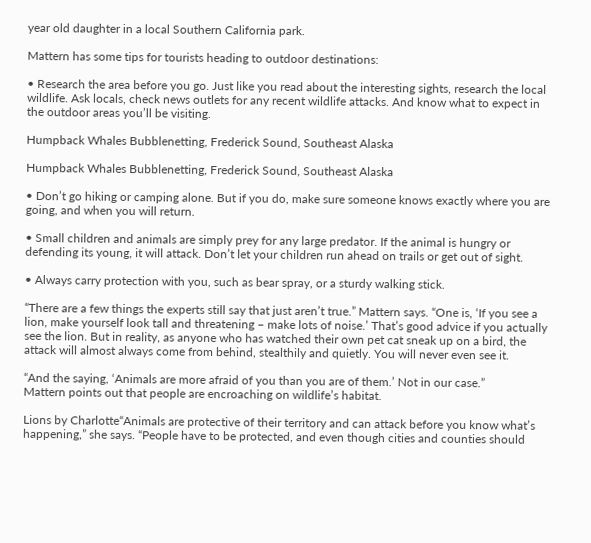year old daughter in a local Southern California park.

Mattern has some tips for tourists heading to outdoor destinations:

• Research the area before you go. Just like you read about the interesting sights, research the local wildlife. Ask locals, check news outlets for any recent wildlife attacks. And know what to expect in the outdoor areas you’ll be visiting.

Humpback Whales Bubblenetting, Frederick Sound, Southeast Alaska

Humpback Whales Bubblenetting, Frederick Sound, Southeast Alaska

• Don’t go hiking or camping alone. But if you do, make sure someone knows exactly where you are going, and when you will return.

• Small children and animals are simply prey for any large predator. If the animal is hungry or defending its young, it will attack. Don’t let your children run ahead on trails or get out of sight.

• Always carry protection with you, such as bear spray, or a sturdy walking stick.

“There are a few things the experts still say that just aren’t true.” Mattern says. “One is, ‘If you see a lion, make yourself look tall and threatening – make lots of noise.’ That’s good advice if you actually see the lion. But in reality, as anyone who has watched their own pet cat sneak up on a bird, the attack will almost always come from behind, stealthily and quietly. You will never even see it.

“And the saying, ‘Animals are more afraid of you than you are of them.’ Not in our case.”
Mattern points out that people are encroaching on wildlife’s habitat.

Lions by Charlotte“Animals are protective of their territory and can attack before you know what’s happening,” she says. “People have to be protected, and even though cities and counties should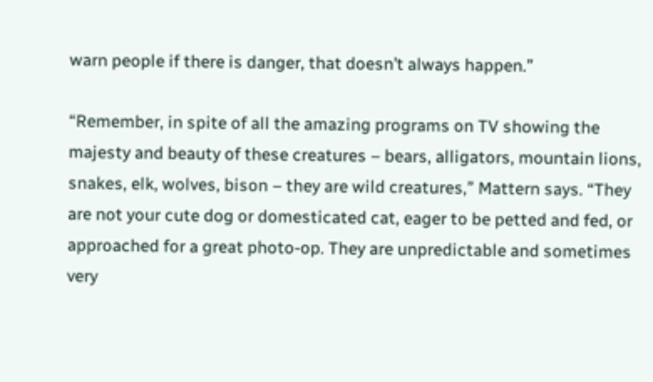warn people if there is danger, that doesn’t always happen.”

“Remember, in spite of all the amazing programs on TV showing the majesty and beauty of these creatures – bears, alligators, mountain lions, snakes, elk, wolves, bison – they are wild creatures,” Mattern says. “They are not your cute dog or domesticated cat, eager to be petted and fed, or approached for a great photo-op. They are unpredictable and sometimes very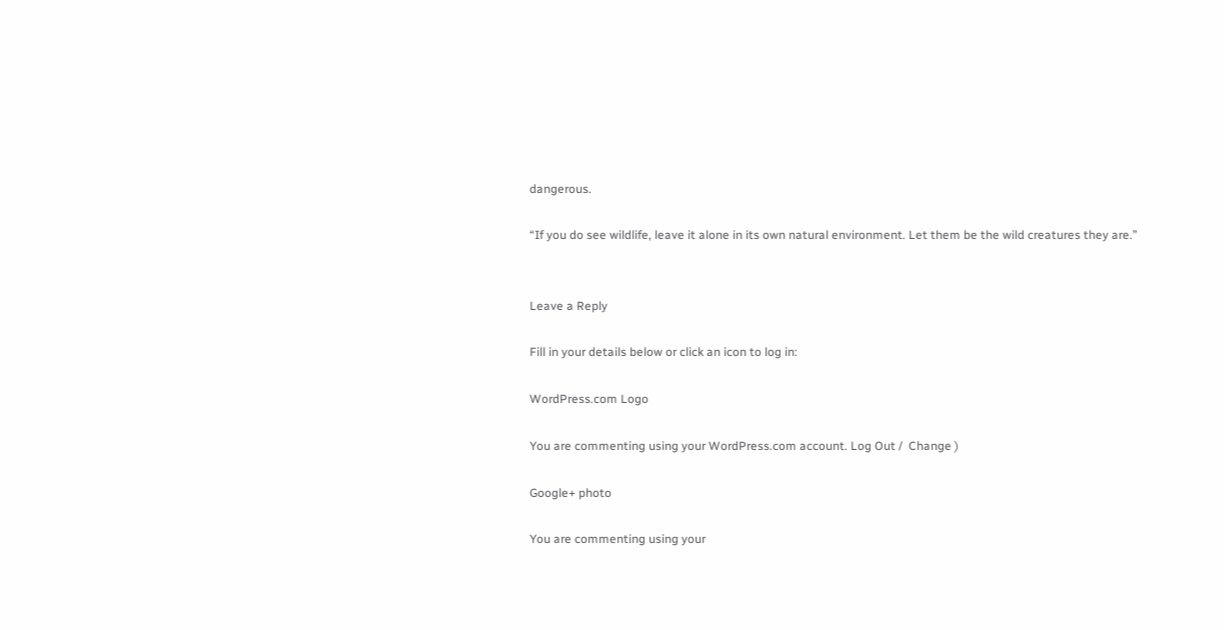dangerous.

“If you do see wildlife, leave it alone in its own natural environment. Let them be the wild creatures they are.”


Leave a Reply

Fill in your details below or click an icon to log in:

WordPress.com Logo

You are commenting using your WordPress.com account. Log Out /  Change )

Google+ photo

You are commenting using your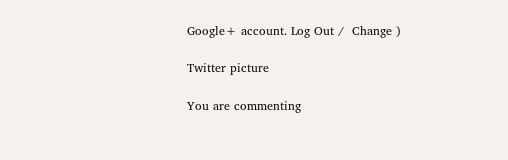Google+ account. Log Out /  Change )

Twitter picture

You are commenting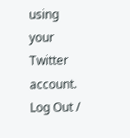using your Twitter account. Log Out /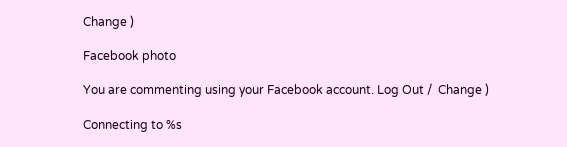Change )

Facebook photo

You are commenting using your Facebook account. Log Out /  Change )

Connecting to %s